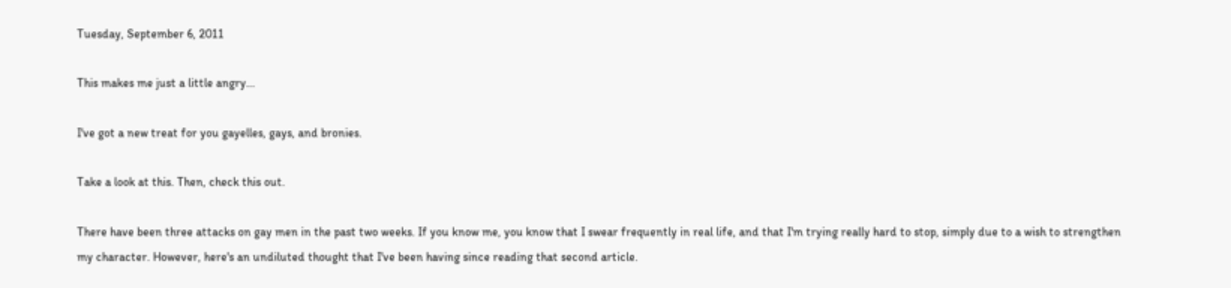Tuesday, September 6, 2011

This makes me just a little angry...

I've got a new treat for you gayelles, gays, and bronies.

Take a look at this. Then, check this out.

There have been three attacks on gay men in the past two weeks. If you know me, you know that I swear frequently in real life, and that I'm trying really hard to stop, simply due to a wish to strengthen my character. However, here's an undiluted thought that I've been having since reading that second article.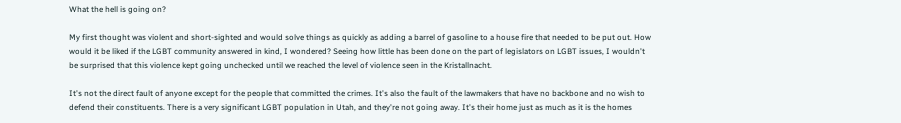What the hell is going on?

My first thought was violent and short-sighted and would solve things as quickly as adding a barrel of gasoline to a house fire that needed to be put out. How would it be liked if the LGBT community answered in kind, I wondered? Seeing how little has been done on the part of legislators on LGBT issues, I wouldn't be surprised that this violence kept going unchecked until we reached the level of violence seen in the Kristallnacht.

It's not the direct fault of anyone except for the people that committed the crimes. It's also the fault of the lawmakers that have no backbone and no wish to defend their constituents. There is a very significant LGBT population in Utah, and they're not going away. It's their home just as much as it is the homes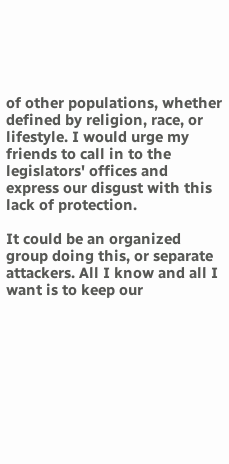of other populations, whether defined by religion, race, or lifestyle. I would urge my friends to call in to the legislators' offices and express our disgust with this lack of protection.

It could be an organized group doing this, or separate attackers. All I know and all I want is to keep our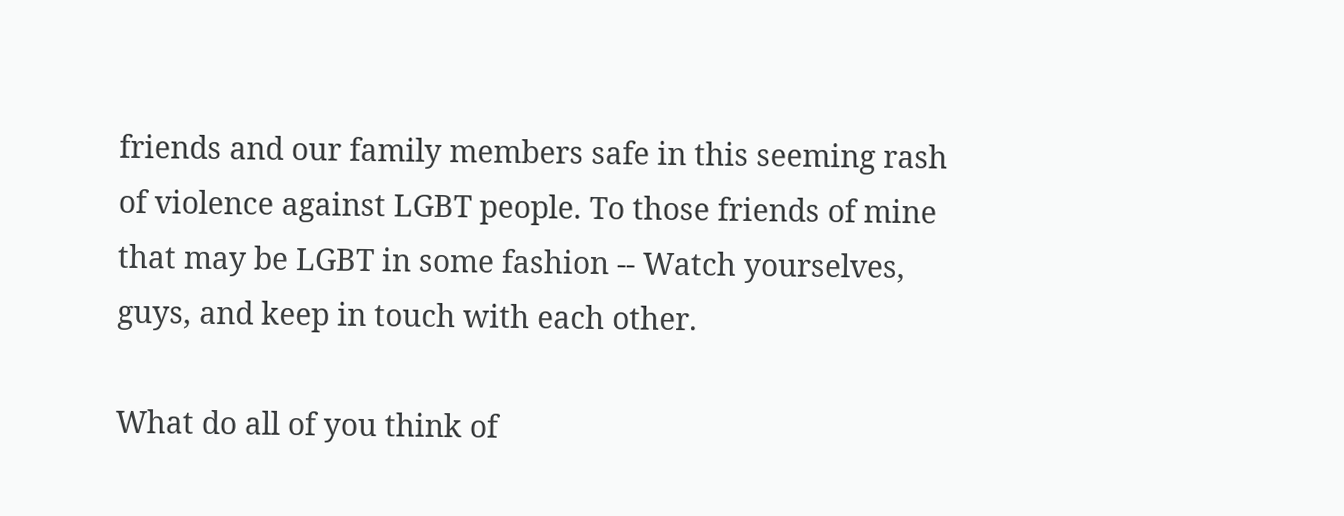friends and our family members safe in this seeming rash of violence against LGBT people. To those friends of mine that may be LGBT in some fashion -- Watch yourselves, guys, and keep in touch with each other.

What do all of you think of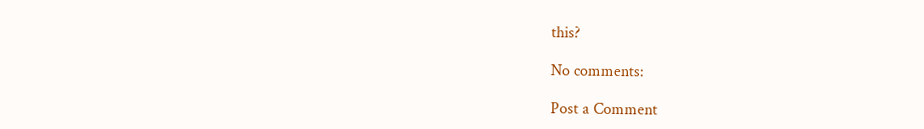this?

No comments:

Post a Comment